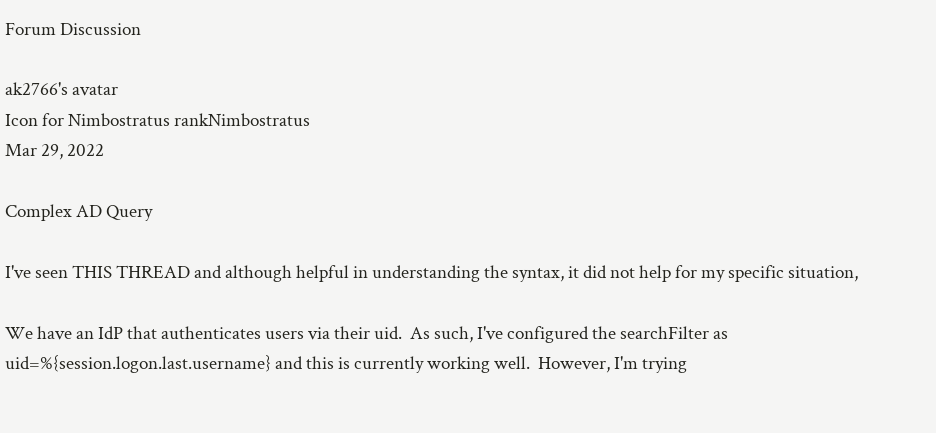Forum Discussion

ak2766's avatar
Icon for Nimbostratus rankNimbostratus
Mar 29, 2022

Complex AD Query

I've seen THIS THREAD and although helpful in understanding the syntax, it did not help for my specific situation,

We have an IdP that authenticates users via their uid.  As such, I've configured the searchFilter as uid=%{session.logon.last.username} and this is currently working well.  However, I'm trying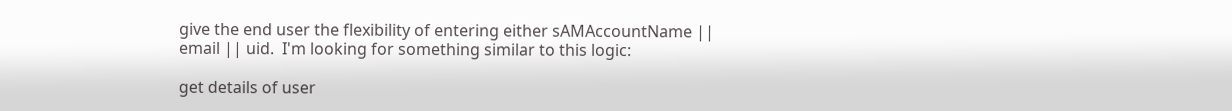give the end user the flexibility of entering either sAMAccountName || email || uid.  I'm looking for something similar to this logic:

get details of user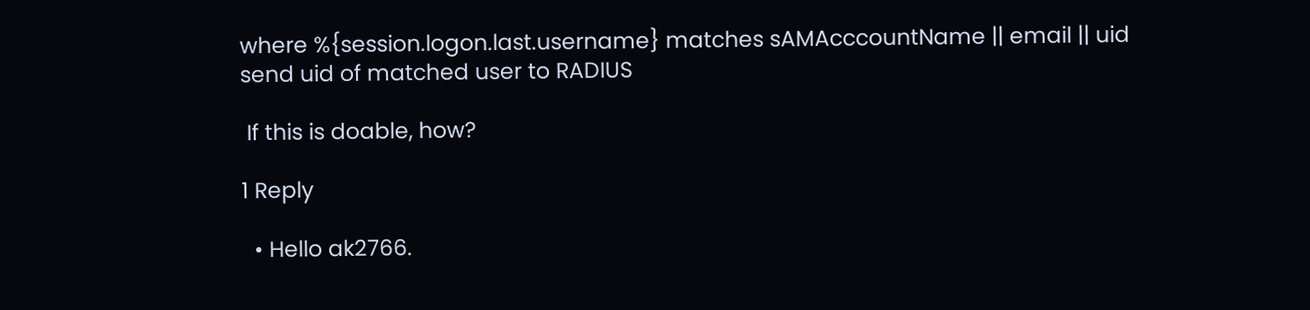where %{session.logon.last.username} matches sAMAcccountName || email || uid
send uid of matched user to RADIUS

 If this is doable, how?

1 Reply

  • Hello ak2766.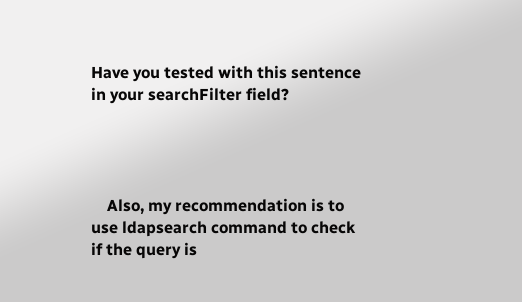Have you tested with this sentence in your searchFilter field?




    Also, my recommendation is to use ldapsearch command to check if the query is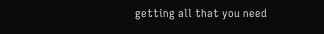getting all that you need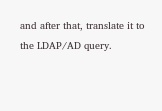and after that, translate it to the LDAP/AD query.